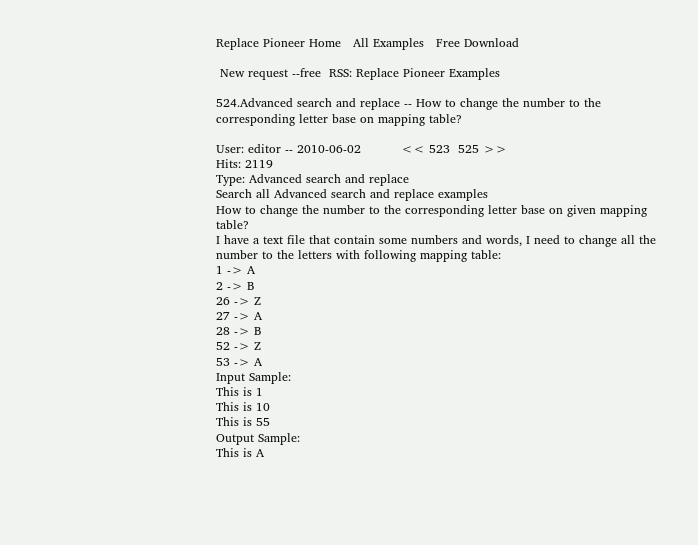Replace Pioneer Home   All Examples   Free Download

 New request --free  RSS: Replace Pioneer Examples

524.Advanced search and replace -- How to change the number to the corresponding letter base on mapping table?

User: editor -- 2010-06-02          << 523  525 >>
Hits: 2119
Type: Advanced search and replace
Search all Advanced search and replace examples
How to change the number to the corresponding letter base on given mapping table?
I have a text file that contain some numbers and words, I need to change all the number to the letters with following mapping table:
1 -> A
2 -> B
26 -> Z
27 -> A
28 -> B
52 -> Z
53 -> A
Input Sample:
This is 1
This is 10
This is 55
Output Sample:
This is A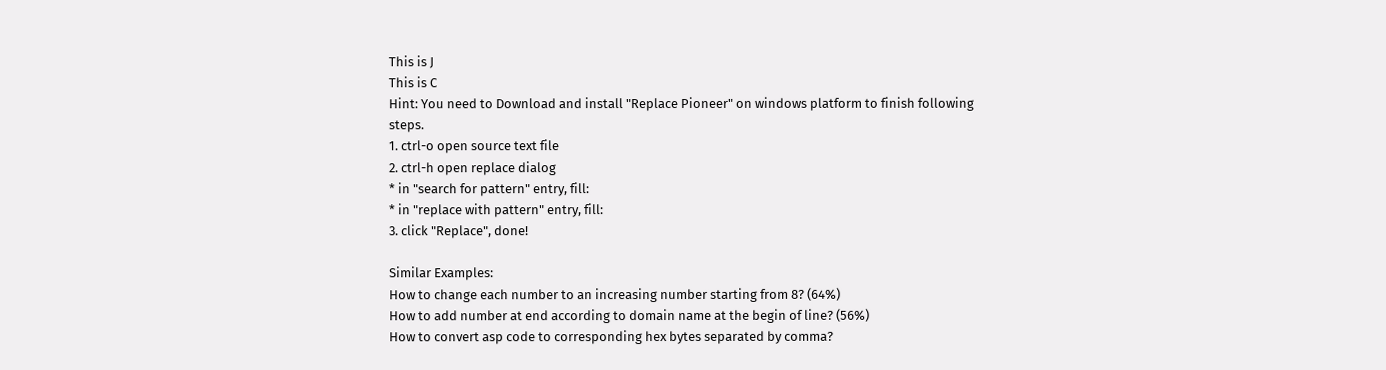This is J
This is C
Hint: You need to Download and install "Replace Pioneer" on windows platform to finish following steps.
1. ctrl-o open source text file
2. ctrl-h open replace dialog
* in "search for pattern" entry, fill:
* in "replace with pattern" entry, fill:
3. click "Replace", done!

Similar Examples:
How to change each number to an increasing number starting from 8? (64%)
How to add number at end according to domain name at the begin of line? (56%)
How to convert asp code to corresponding hex bytes separated by comma?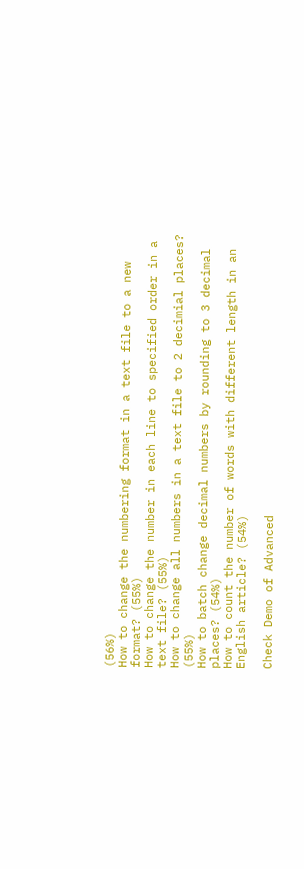(56%)
How to change the numbering format in a text file to a new format? (55%)
How to change the number in each line to specified order in a text file? (55%)
How to change all numbers in a text file to 2 decimial places? (55%)
How to batch change decimal numbers by rounding to 3 decimal places? (54%)
How to count the number of words with different length in an English article? (54%)

Check Demo of Advanced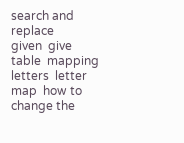search and replace
given  give  table  mapping  letters  letter  map  how to change the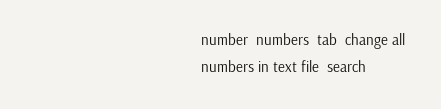number  numbers  tab  change all numbers in text file  search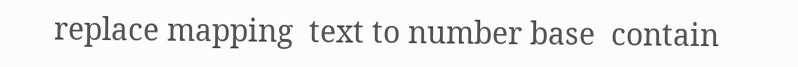replace mapping  text to number base  contain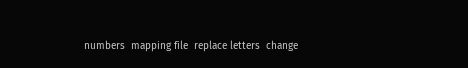numbers  mapping file  replace letters  change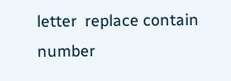letter  replace contain number